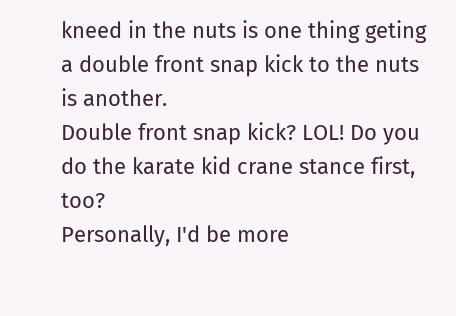kneed in the nuts is one thing geting a double front snap kick to the nuts is another.
Double front snap kick? LOL! Do you do the karate kid crane stance first, too?
Personally, I'd be more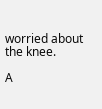worried about the knee.

A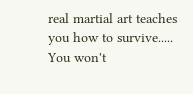real martial art teaches you how to survive.....
You won't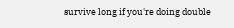survive long if you're doing double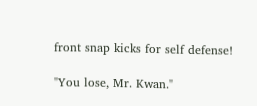front snap kicks for self defense!

"You lose, Mr. Kwan."